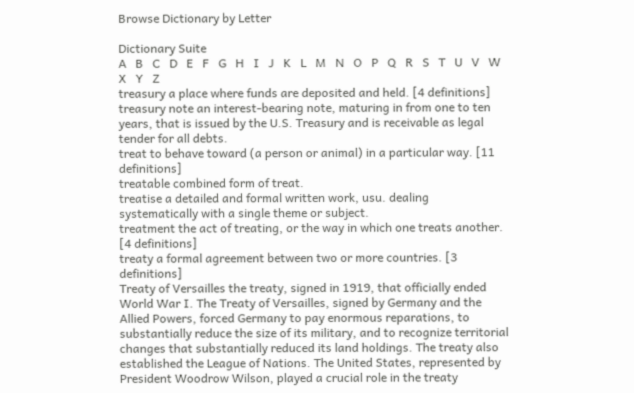Browse Dictionary by Letter

Dictionary Suite
A   B   C   D   E   F   G   H   I   J   K   L   M   N   O   P   Q   R   S   T   U   V   W   X   Y   Z
treasury a place where funds are deposited and held. [4 definitions]
treasury note an interest-bearing note, maturing in from one to ten years, that is issued by the U.S. Treasury and is receivable as legal tender for all debts.
treat to behave toward (a person or animal) in a particular way. [11 definitions]
treatable combined form of treat.
treatise a detailed and formal written work, usu. dealing systematically with a single theme or subject.
treatment the act of treating, or the way in which one treats another. [4 definitions]
treaty a formal agreement between two or more countries. [3 definitions]
Treaty of Versailles the treaty, signed in 1919, that officially ended World War I. The Treaty of Versailles, signed by Germany and the Allied Powers, forced Germany to pay enormous reparations, to substantially reduce the size of its military, and to recognize territorial changes that substantially reduced its land holdings. The treaty also established the League of Nations. The United States, represented by President Woodrow Wilson, played a crucial role in the treaty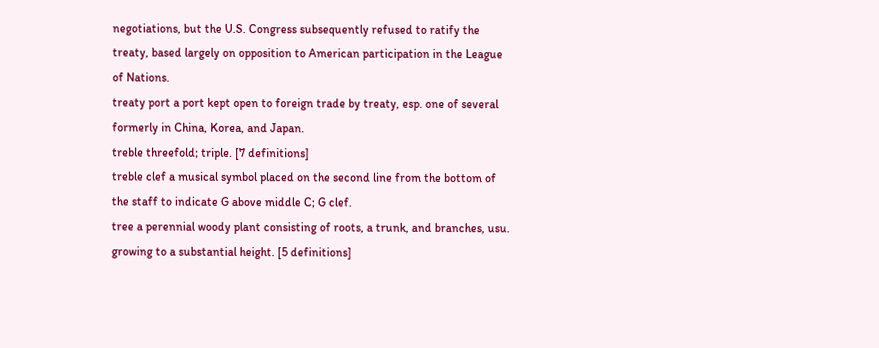negotiations, but the U.S. Congress subsequently refused to ratify the treaty, based largely on opposition to American participation in the League of Nations.
treaty port a port kept open to foreign trade by treaty, esp. one of several formerly in China, Korea, and Japan.
treble threefold; triple. [7 definitions]
treble clef a musical symbol placed on the second line from the bottom of the staff to indicate G above middle C; G clef.
tree a perennial woody plant consisting of roots, a trunk, and branches, usu. growing to a substantial height. [5 definitions]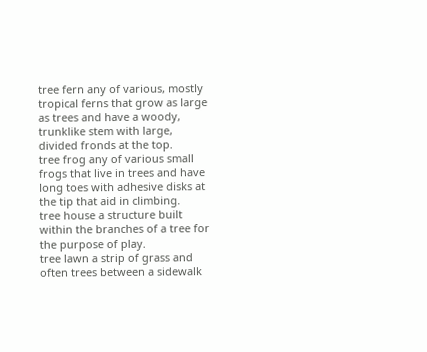tree fern any of various, mostly tropical ferns that grow as large as trees and have a woody, trunklike stem with large, divided fronds at the top.
tree frog any of various small frogs that live in trees and have long toes with adhesive disks at the tip that aid in climbing.
tree house a structure built within the branches of a tree for the purpose of play.
tree lawn a strip of grass and often trees between a sidewalk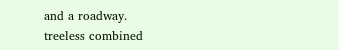and a roadway.
treeless combined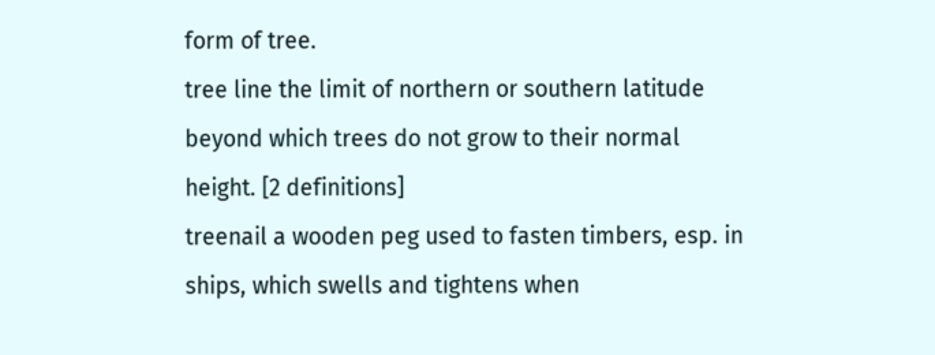form of tree.
tree line the limit of northern or southern latitude beyond which trees do not grow to their normal height. [2 definitions]
treenail a wooden peg used to fasten timbers, esp. in ships, which swells and tightens when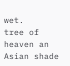wet.
tree of heaven an Asian shade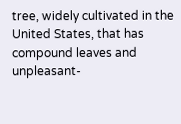tree, widely cultivated in the United States, that has compound leaves and unpleasant-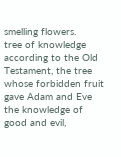smelling flowers.
tree of knowledge according to the Old Testament, the tree whose forbidden fruit gave Adam and Eve the knowledge of good and evil,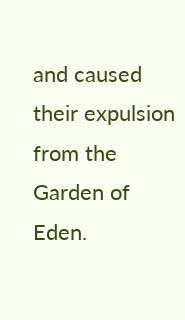and caused their expulsion from the Garden of Eden.